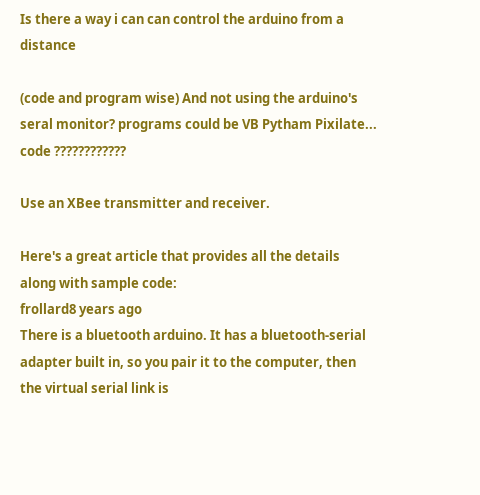Is there a way i can can control the arduino from a distance

(code and program wise) And not using the arduino's seral monitor? programs could be VB Pytham Pixilate... code ????????????

Use an XBee transmitter and receiver.

Here's a great article that provides all the details along with sample code:
frollard8 years ago
There is a bluetooth arduino. It has a bluetooth-serial adapter built in, so you pair it to the computer, then the virtual serial link is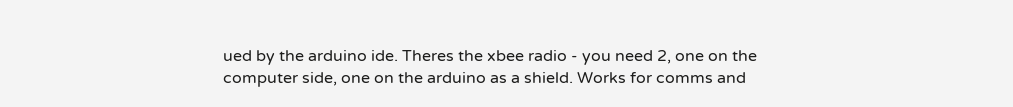ued by the arduino ide. Theres the xbee radio - you need 2, one on the computer side, one on the arduino as a shield. Works for comms and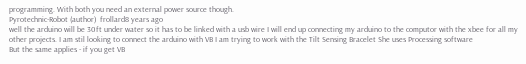programming. With both you need an external power source though.
Pyrotechnic-Robot (author)  frollard8 years ago
well the arduino will be 30ft under water so it has to be linked with a usb wire I will end up connecting my arduino to the computor with the xbee for all my other projects. I am stil looking to connect the arduino with VB I am trying to work with the Tilt Sensing Bracelet She uses Processing software
But the same applies - if you get VB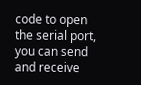code to open the serial port, you can send and receive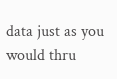data just as you would thru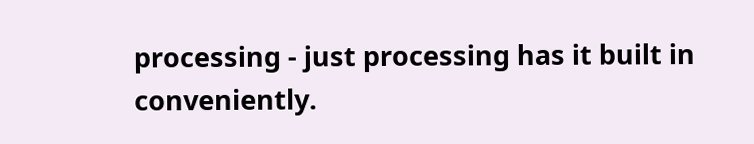processing - just processing has it built in conveniently.